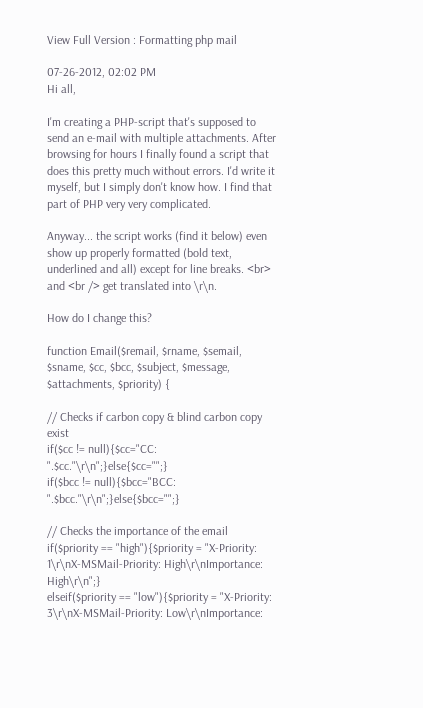View Full Version : Formatting php mail

07-26-2012, 02:02 PM
Hi all,

I'm creating a PHP-script that's supposed to send an e-mail with multiple attachments. After browsing for hours I finally found a script that does this pretty much without errors. I'd write it myself, but I simply don't know how. I find that part of PHP very very complicated.

Anyway... the script works (find it below) even show up properly formatted (bold text, underlined and all) except for line breaks. <br> and <br /> get translated into \r\n.

How do I change this?

function Email($remail, $rname, $semail, $sname, $cc, $bcc, $subject, $message, $attachments, $priority) {

// Checks if carbon copy & blind carbon copy exist
if($cc != null){$cc="CC: ".$cc."\r\n";}else{$cc="";}
if($bcc != null){$bcc="BCC: ".$bcc."\r\n";}else{$bcc="";}

// Checks the importance of the email
if($priority == "high"){$priority = "X-Priority: 1\r\nX-MSMail-Priority: High\r\nImportance: High\r\n";}
elseif($priority == "low"){$priority = "X-Priority: 3\r\nX-MSMail-Priority: Low\r\nImportance: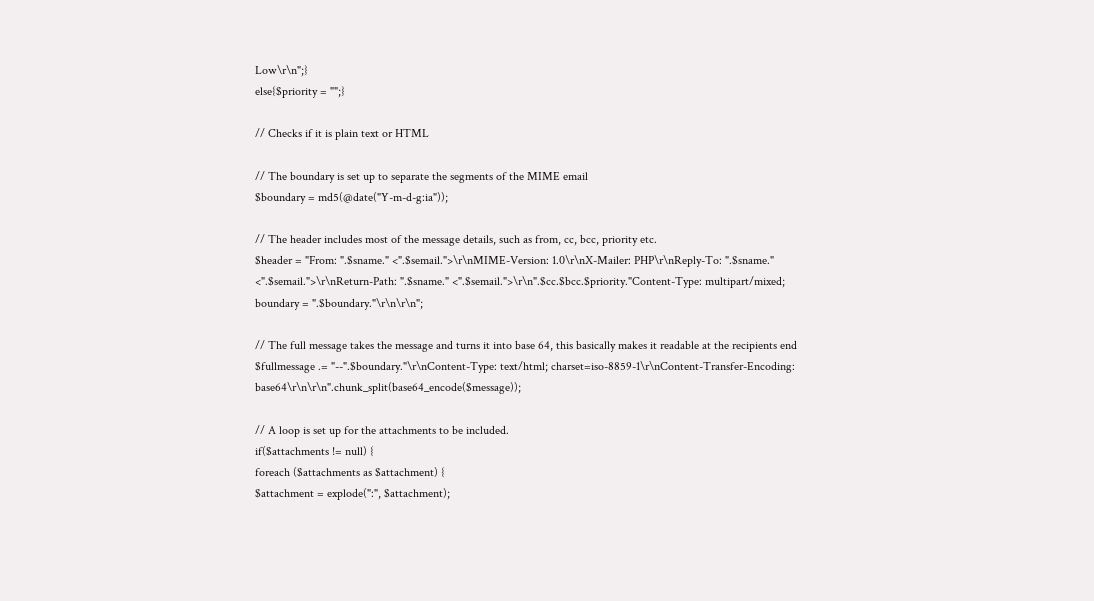Low\r\n";}
else{$priority = "";}

// Checks if it is plain text or HTML

// The boundary is set up to separate the segments of the MIME email
$boundary = md5(@date("Y-m-d-g:ia"));

// The header includes most of the message details, such as from, cc, bcc, priority etc.
$header = "From: ".$sname." <".$semail.">\r\nMIME-Version: 1.0\r\nX-Mailer: PHP\r\nReply-To: ".$sname." <".$semail.">\r\nReturn-Path: ".$sname." <".$semail.">\r\n".$cc.$bcc.$priority."Content-Type: multipart/mixed; boundary = ".$boundary."\r\n\r\n";

// The full message takes the message and turns it into base 64, this basically makes it readable at the recipients end
$fullmessage .= "--".$boundary."\r\nContent-Type: text/html; charset=iso-8859-1\r\nContent-Transfer-Encoding: base64\r\n\r\n".chunk_split(base64_encode($message));

// A loop is set up for the attachments to be included.
if($attachments != null) {
foreach ($attachments as $attachment) {
$attachment = explode(":", $attachment);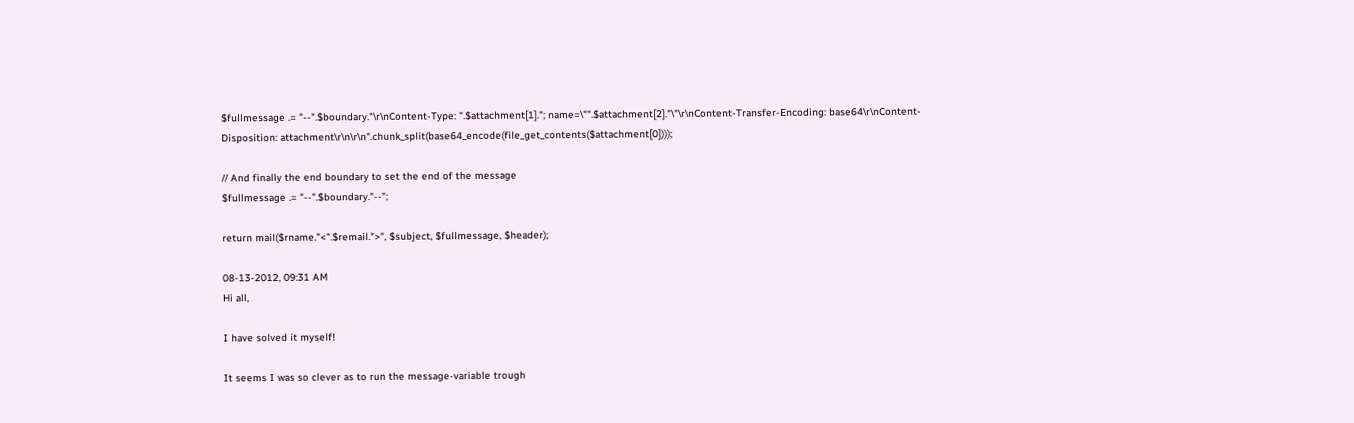$fullmessage .= "--".$boundary."\r\nContent-Type: ".$attachment[1]."; name=\"".$attachment[2]."\"\r\nContent-Transfer-Encoding: base64\r\nContent-Disposition: attachment\r\n\r\n".chunk_split(base64_encode(file_get_contents($attachment[0])));

// And finally the end boundary to set the end of the message
$fullmessage .= "--".$boundary."--";

return mail($rname."<".$remail.">", $subject, $fullmessage, $header);

08-13-2012, 09:31 AM
Hi all,

I have solved it myself!

It seems I was so clever as to run the message-variable trough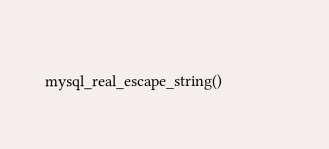mysql_real_escape_string()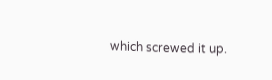which screwed it up.